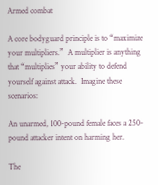Armed combat

A core bodyguard principle is to “maximize your multipliers.”  A multiplier is anything that “multiplies” your ability to defend yourself against attack.  Imagine these scenarios:

An unarmed, 100-pound female faces a 250-pound attacker intent on harming her.

The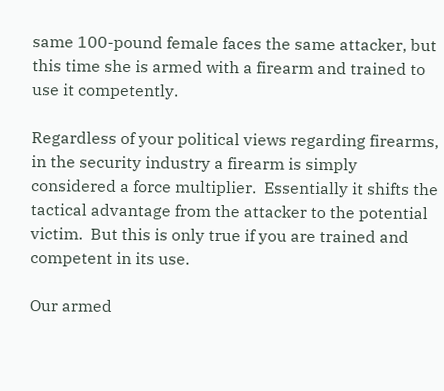same 100-pound female faces the same attacker, but this time she is armed with a firearm and trained to use it competently.

Regardless of your political views regarding firearms, in the security industry a firearm is simply considered a force multiplier.  Essentially it shifts the tactical advantage from the attacker to the potential victim.  But this is only true if you are trained and competent in its use.

Our armed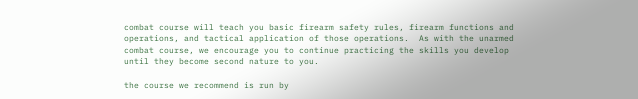combat course will teach you basic firearm safety rules, firearm functions and operations, and tactical application of those operations.  As with the unarmed combat course, we encourage you to continue practicing the skills you develop until they become second nature to you.

the course we recommend is run by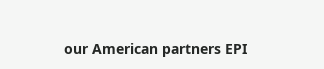our American partners EPI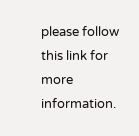please follow this link for more information.